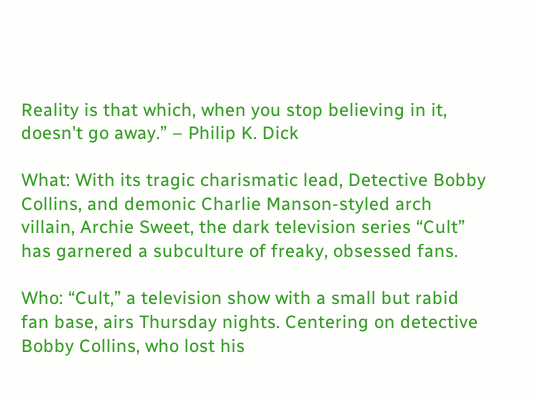Reality is that which, when you stop believing in it, doesn't go away.” – Philip K. Dick

What: With its tragic charismatic lead, Detective Bobby Collins, and demonic Charlie Manson-styled arch villain, Archie Sweet, the dark television series “Cult” has garnered a subculture of freaky, obsessed fans.

Who: “Cult,” a television show with a small but rabid fan base, airs Thursday nights. Centering on detective Bobby Collins, who lost his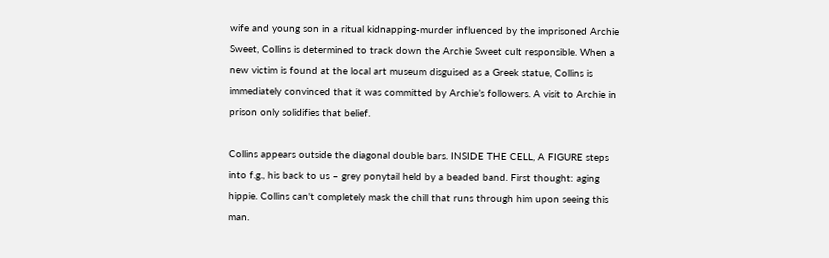wife and young son in a ritual kidnapping-murder influenced by the imprisoned Archie Sweet, Collins is determined to track down the Archie Sweet cult responsible. When a new victim is found at the local art museum disguised as a Greek statue, Collins is immediately convinced that it was committed by Archie’s followers. A visit to Archie in prison only solidifies that belief.

Collins appears outside the diagonal double bars. INSIDE THE CELL, A FIGURE steps into f.g., his back to us – grey ponytail held by a beaded band. First thought: aging hippie. Collins can't completely mask the chill that runs through him upon seeing this man.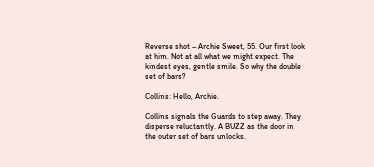Reverse shot – Archie Sweet, 55. Our first look at him. Not at all what we might expect. The kindest eyes, gentle smile. So why the double set of bars?

Collins: Hello, Archie.

Collins signals the Guards to step away. They disperse reluctantly. A BUZZ as the door in the outer set of bars unlocks.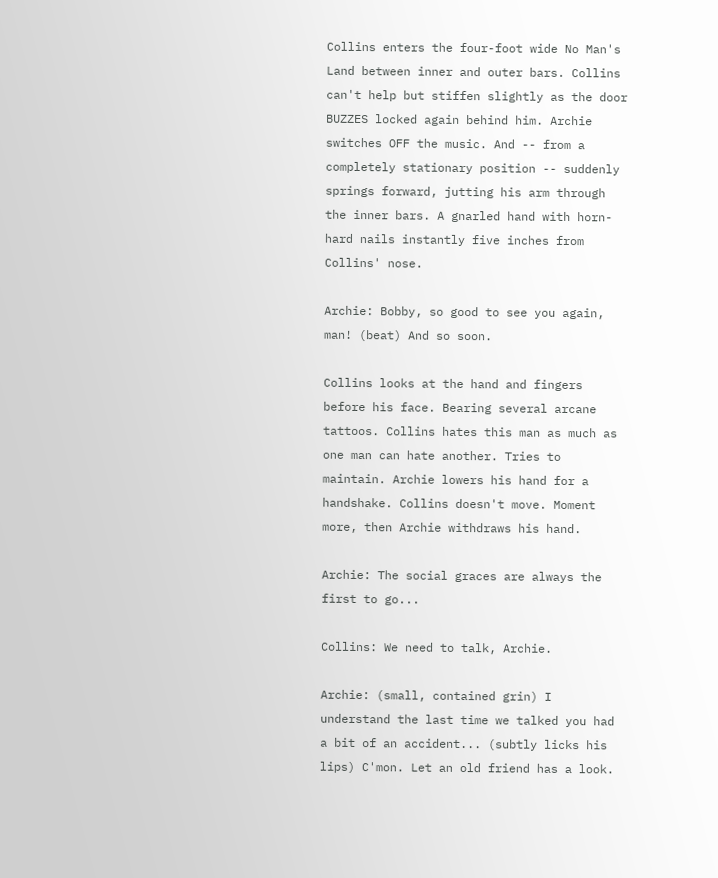Collins enters the four-foot wide No Man's Land between inner and outer bars. Collins can't help but stiffen slightly as the door BUZZES locked again behind him. Archie switches OFF the music. And -- from a completely stationary position -- suddenly springs forward, jutting his arm through the inner bars. A gnarled hand with horn-hard nails instantly five inches from Collins' nose.

Archie: Bobby, so good to see you again, man! (beat) And so soon.

Collins looks at the hand and fingers before his face. Bearing several arcane tattoos. Collins hates this man as much as one man can hate another. Tries to maintain. Archie lowers his hand for a handshake. Collins doesn't move. Moment more, then Archie withdraws his hand.

Archie: The social graces are always the first to go...

Collins: We need to talk, Archie.

Archie: (small, contained grin) I understand the last time we talked you had a bit of an accident... (subtly licks his lips) C'mon. Let an old friend has a look.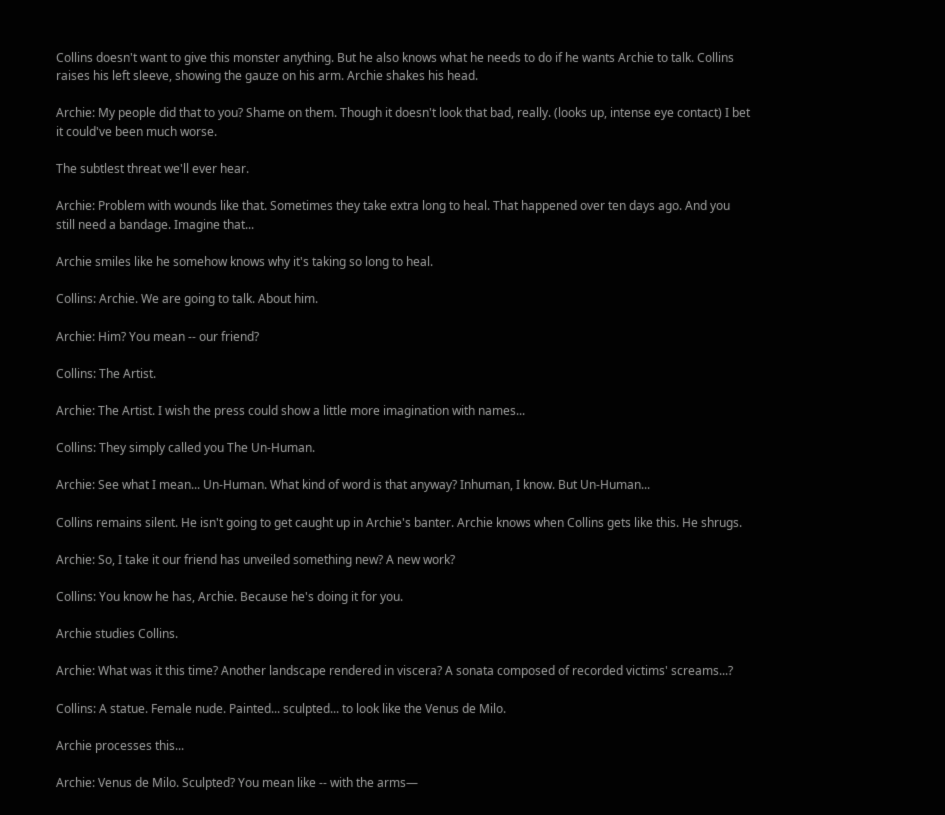Collins doesn't want to give this monster anything. But he also knows what he needs to do if he wants Archie to talk. Collins raises his left sleeve, showing the gauze on his arm. Archie shakes his head.

Archie: My people did that to you? Shame on them. Though it doesn't look that bad, really. (looks up, intense eye contact) I bet it could've been much worse.

The subtlest threat we'll ever hear.

Archie: Problem with wounds like that. Sometimes they take extra long to heal. That happened over ten days ago. And you still need a bandage. Imagine that...

Archie smiles like he somehow knows why it's taking so long to heal.

Collins: Archie. We are going to talk. About him.

Archie: Him? You mean -- our friend?

Collins: The Artist.

Archie: The Artist. I wish the press could show a little more imagination with names...

Collins: They simply called you The Un-Human.

Archie: See what I mean... Un-Human. What kind of word is that anyway? Inhuman, I know. But Un-Human...

Collins remains silent. He isn't going to get caught up in Archie's banter. Archie knows when Collins gets like this. He shrugs.

Archie: So, I take it our friend has unveiled something new? A new work?

Collins: You know he has, Archie. Because he's doing it for you.

Archie studies Collins.

Archie: What was it this time? Another landscape rendered in viscera? A sonata composed of recorded victims' screams...?

Collins: A statue. Female nude. Painted... sculpted... to look like the Venus de Milo.

Archie processes this...

Archie: Venus de Milo. Sculpted? You mean like -- with the arms—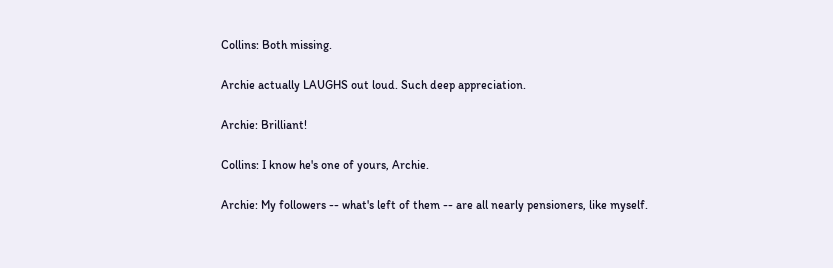Collins: Both missing.

Archie actually LAUGHS out loud. Such deep appreciation.

Archie: Brilliant!

Collins: I know he's one of yours, Archie.

Archie: My followers -- what's left of them -- are all nearly pensioners, like myself.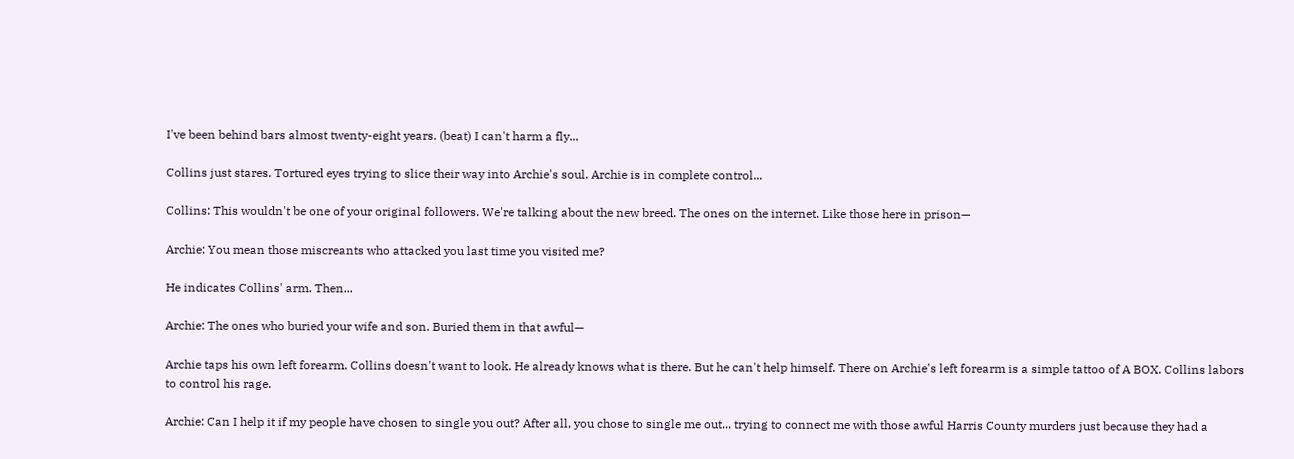I've been behind bars almost twenty-eight years. (beat) I can't harm a fly...

Collins just stares. Tortured eyes trying to slice their way into Archie's soul. Archie is in complete control...

Collins: This wouldn't be one of your original followers. We're talking about the new breed. The ones on the internet. Like those here in prison—

Archie: You mean those miscreants who attacked you last time you visited me?

He indicates Collins' arm. Then...

Archie: The ones who buried your wife and son. Buried them in that awful—

Archie taps his own left forearm. Collins doesn't want to look. He already knows what is there. But he can't help himself. There on Archie's left forearm is a simple tattoo of A BOX. Collins labors to control his rage.

Archie: Can I help it if my people have chosen to single you out? After all, you chose to single me out... trying to connect me with those awful Harris County murders just because they had a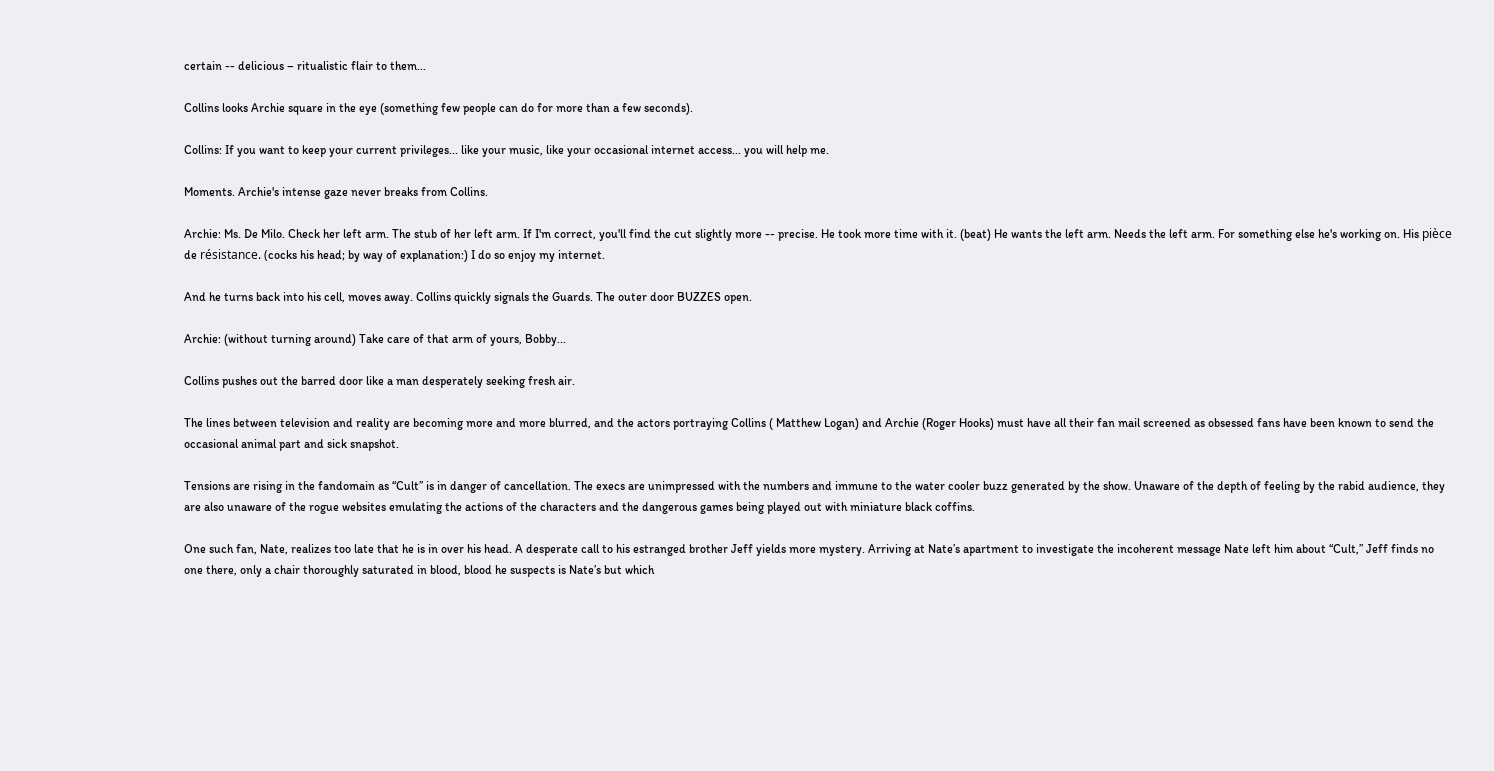certain -- delicious – ritualistic flair to them...

Collins looks Archie square in the eye (something few people can do for more than a few seconds).

Collins: If you want to keep your current privileges... like your music, like your occasional internet access... you will help me.

Moments. Archie's intense gaze never breaks from Collins.

Archie: Ms. De Milo. Check her left arm. The stub of her left arm. If I'm correct, you'll find the cut slightly more -- precise. He took more time with it. (beat) He wants the left arm. Needs the left arm. For something else he's working on. His pièce de résistance. (cocks his head; by way of explanation:) I do so enjoy my internet.

And he turns back into his cell, moves away. Collins quickly signals the Guards. The outer door BUZZES open.

Archie: (without turning around) Take care of that arm of yours, Bobby...

Collins pushes out the barred door like a man desperately seeking fresh air.

The lines between television and reality are becoming more and more blurred, and the actors portraying Collins ( Matthew Logan) and Archie (Roger Hooks) must have all their fan mail screened as obsessed fans have been known to send the occasional animal part and sick snapshot.

Tensions are rising in the fandomain as “Cult” is in danger of cancellation. The execs are unimpressed with the numbers and immune to the water cooler buzz generated by the show. Unaware of the depth of feeling by the rabid audience, they are also unaware of the rogue websites emulating the actions of the characters and the dangerous games being played out with miniature black coffins.

One such fan, Nate, realizes too late that he is in over his head. A desperate call to his estranged brother Jeff yields more mystery. Arriving at Nate’s apartment to investigate the incoherent message Nate left him about “Cult,” Jeff finds no one there, only a chair thoroughly saturated in blood, blood he suspects is Nate’s but which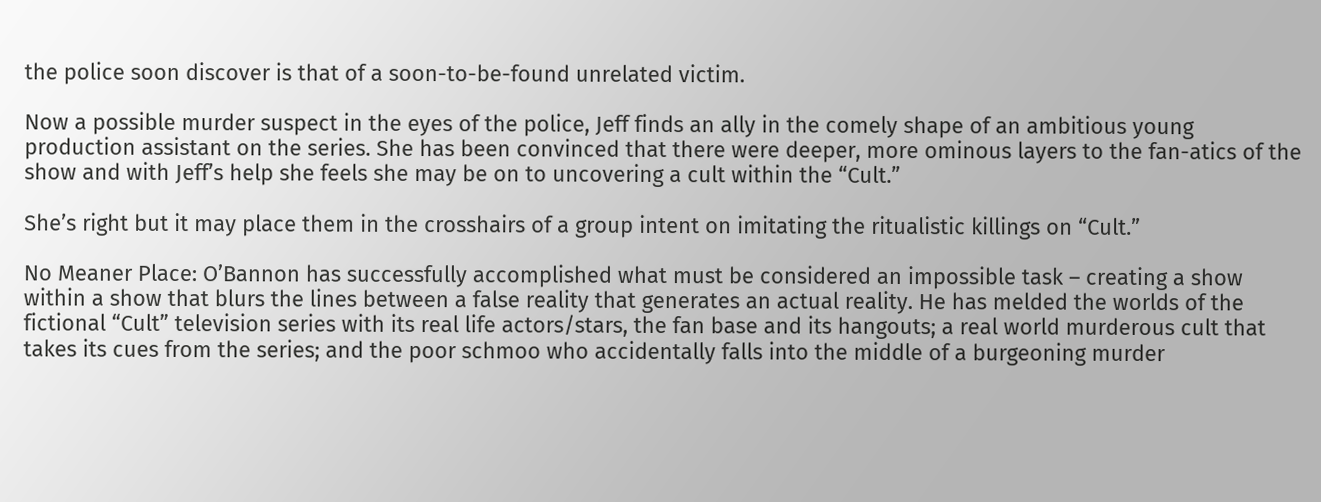the police soon discover is that of a soon-to-be-found unrelated victim.

Now a possible murder suspect in the eyes of the police, Jeff finds an ally in the comely shape of an ambitious young production assistant on the series. She has been convinced that there were deeper, more ominous layers to the fan-atics of the show and with Jeff’s help she feels she may be on to uncovering a cult within the “Cult.”

She’s right but it may place them in the crosshairs of a group intent on imitating the ritualistic killings on “Cult.”

No Meaner Place: O’Bannon has successfully accomplished what must be considered an impossible task – creating a show within a show that blurs the lines between a false reality that generates an actual reality. He has melded the worlds of the fictional “Cult” television series with its real life actors/stars, the fan base and its hangouts; a real world murderous cult that takes its cues from the series; and the poor schmoo who accidentally falls into the middle of a burgeoning murder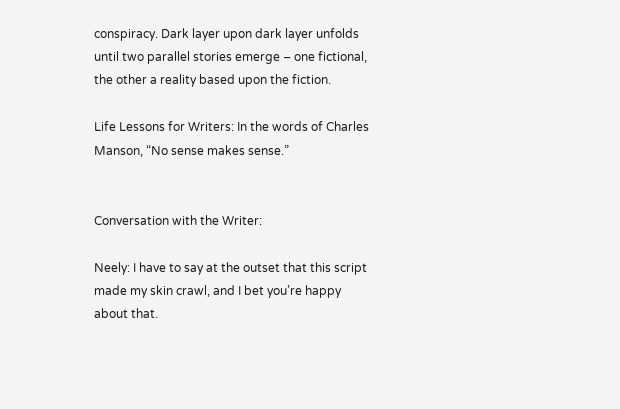conspiracy. Dark layer upon dark layer unfolds until two parallel stories emerge – one fictional, the other a reality based upon the fiction.

Life Lessons for Writers: In the words of Charles Manson, “No sense makes sense.”


Conversation with the Writer:

Neely: I have to say at the outset that this script made my skin crawl, and I bet you’re happy about that.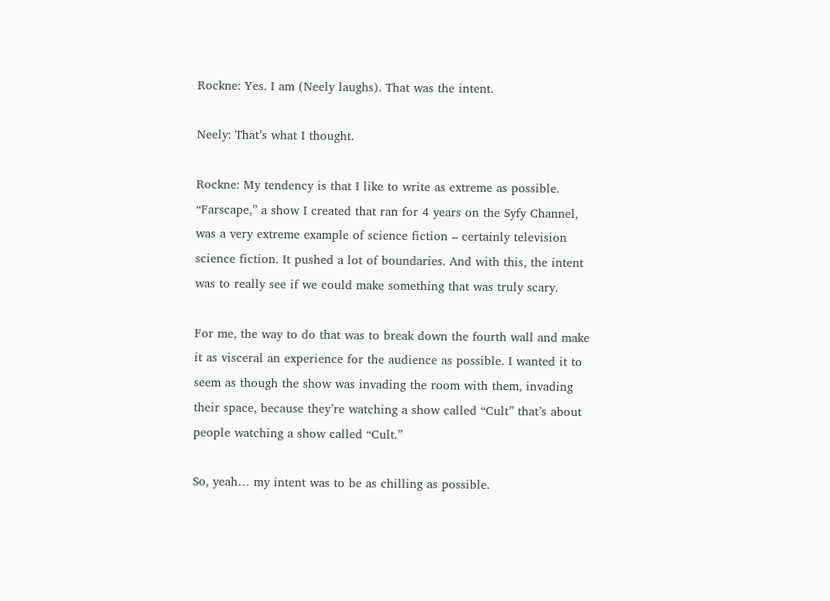Rockne: Yes. I am (Neely laughs). That was the intent.

Neely: That’s what I thought.

Rockne: My tendency is that I like to write as extreme as possible. “Farscape,” a show I created that ran for 4 years on the Syfy Channel, was a very extreme example of science fiction – certainly television science fiction. It pushed a lot of boundaries. And with this, the intent was to really see if we could make something that was truly scary.

For me, the way to do that was to break down the fourth wall and make it as visceral an experience for the audience as possible. I wanted it to seem as though the show was invading the room with them, invading their space, because they’re watching a show called “Cult” that’s about people watching a show called “Cult.”

So, yeah… my intent was to be as chilling as possible.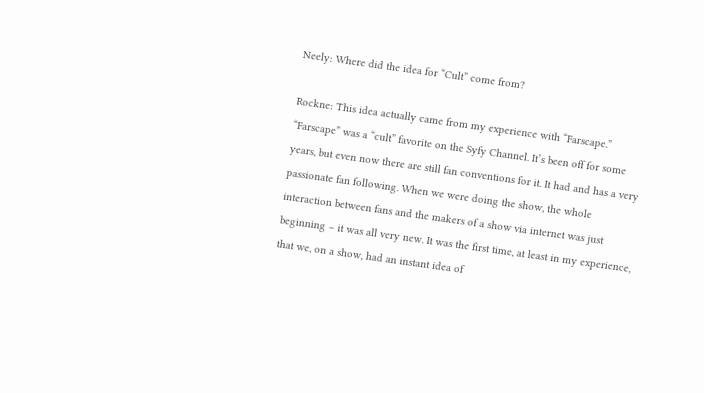Neely: Where did the idea for “Cult” come from?

Rockne: This idea actually came from my experience with “Farscape.” “Farscape” was a “cult” favorite on the Syfy Channel. It’s been off for some years, but even now there are still fan conventions for it. It had and has a very passionate fan following. When we were doing the show, the whole interaction between fans and the makers of a show via internet was just beginning – it was all very new. It was the first time, at least in my experience, that we, on a show, had an instant idea of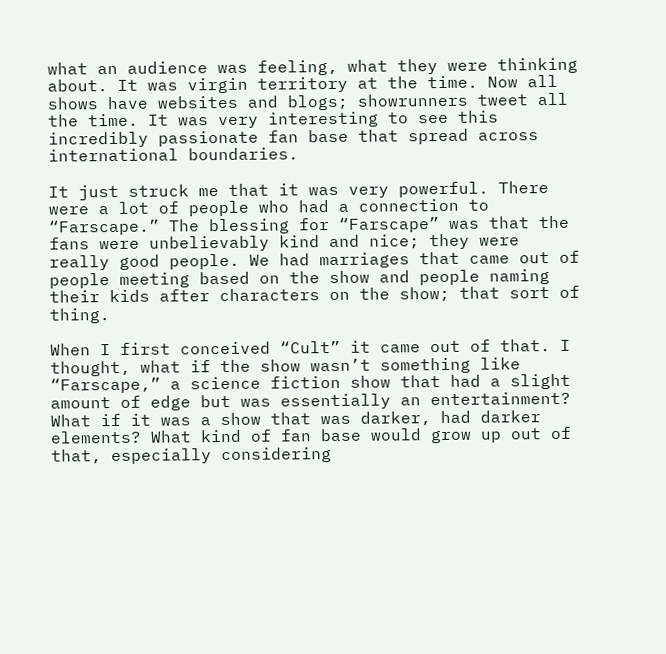what an audience was feeling, what they were thinking about. It was virgin territory at the time. Now all shows have websites and blogs; showrunners tweet all the time. It was very interesting to see this incredibly passionate fan base that spread across international boundaries.

It just struck me that it was very powerful. There were a lot of people who had a connection to “Farscape.” The blessing for “Farscape” was that the fans were unbelievably kind and nice; they were really good people. We had marriages that came out of people meeting based on the show and people naming their kids after characters on the show; that sort of thing.

When I first conceived “Cult” it came out of that. I thought, what if the show wasn’t something like “Farscape,” a science fiction show that had a slight amount of edge but was essentially an entertainment? What if it was a show that was darker, had darker elements? What kind of fan base would grow up out of that, especially considering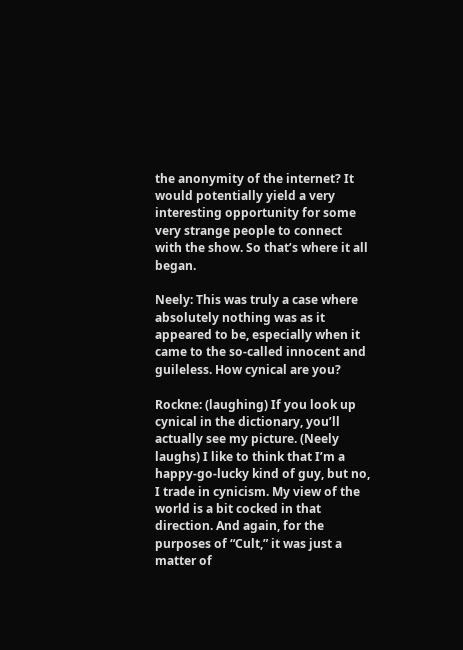the anonymity of the internet? It would potentially yield a very interesting opportunity for some very strange people to connect with the show. So that’s where it all began.

Neely: This was truly a case where absolutely nothing was as it appeared to be, especially when it came to the so-called innocent and guileless. How cynical are you?

Rockne: (laughing) If you look up cynical in the dictionary, you’ll actually see my picture. (Neely laughs) I like to think that I’m a happy-go-lucky kind of guy, but no, I trade in cynicism. My view of the world is a bit cocked in that direction. And again, for the purposes of “Cult,” it was just a matter of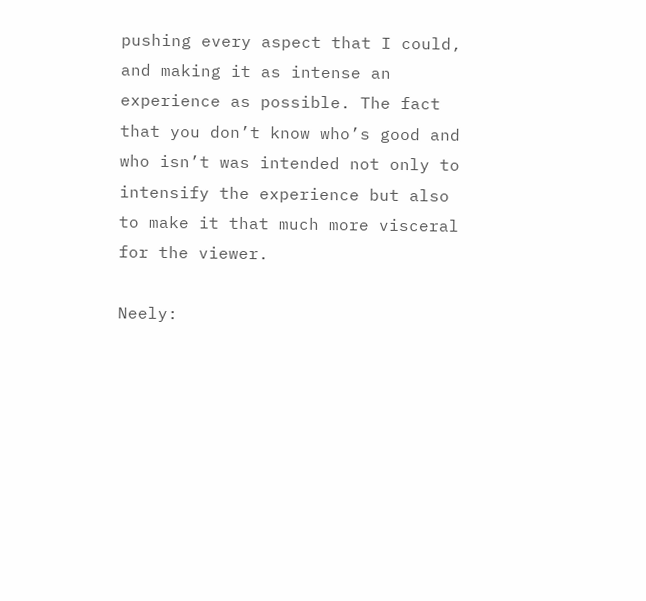pushing every aspect that I could, and making it as intense an experience as possible. The fact that you don’t know who’s good and who isn’t was intended not only to intensify the experience but also to make it that much more visceral for the viewer.

Neely: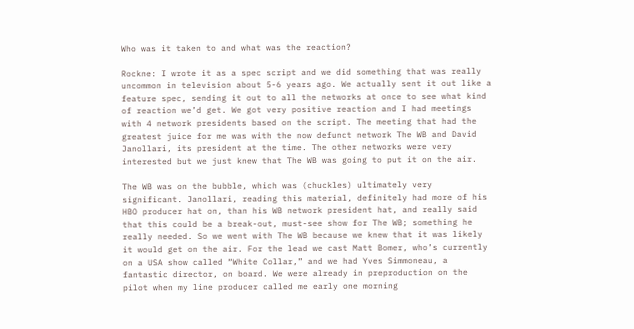Who was it taken to and what was the reaction?

Rockne: I wrote it as a spec script and we did something that was really uncommon in television about 5-6 years ago. We actually sent it out like a feature spec, sending it out to all the networks at once to see what kind of reaction we’d get. We got very positive reaction and I had meetings with 4 network presidents based on the script. The meeting that had the greatest juice for me was with the now defunct network The WB and David Janollari, its president at the time. The other networks were very interested but we just knew that The WB was going to put it on the air.

The WB was on the bubble, which was (chuckles) ultimately very significant. Janollari, reading this material, definitely had more of his HBO producer hat on, than his WB network president hat, and really said that this could be a break-out, must-see show for The WB; something he really needed. So we went with The WB because we knew that it was likely it would get on the air. For the lead we cast Matt Bomer, who’s currently on a USA show called “White Collar,” and we had Yves Simmoneau, a fantastic director, on board. We were already in preproduction on the pilot when my line producer called me early one morning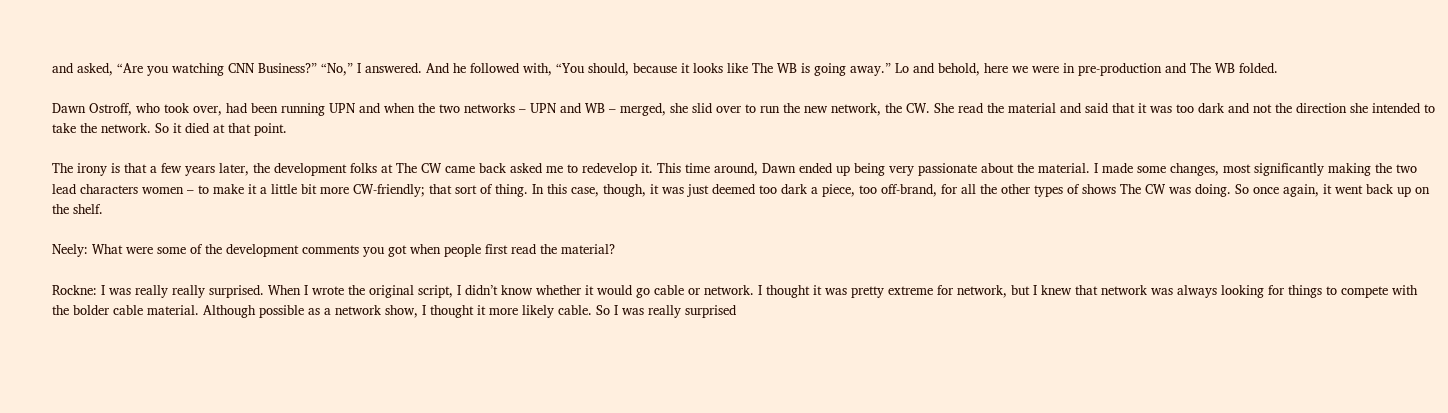and asked, “Are you watching CNN Business?” “No,” I answered. And he followed with, “You should, because it looks like The WB is going away.” Lo and behold, here we were in pre-production and The WB folded.

Dawn Ostroff, who took over, had been running UPN and when the two networks – UPN and WB – merged, she slid over to run the new network, the CW. She read the material and said that it was too dark and not the direction she intended to take the network. So it died at that point.

The irony is that a few years later, the development folks at The CW came back asked me to redevelop it. This time around, Dawn ended up being very passionate about the material. I made some changes, most significantly making the two lead characters women – to make it a little bit more CW-friendly; that sort of thing. In this case, though, it was just deemed too dark a piece, too off-brand, for all the other types of shows The CW was doing. So once again, it went back up on the shelf.

Neely: What were some of the development comments you got when people first read the material?

Rockne: I was really really surprised. When I wrote the original script, I didn’t know whether it would go cable or network. I thought it was pretty extreme for network, but I knew that network was always looking for things to compete with the bolder cable material. Although possible as a network show, I thought it more likely cable. So I was really surprised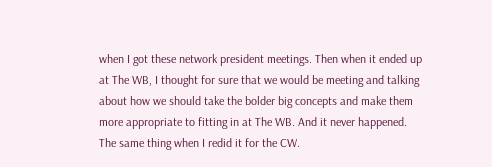when I got these network president meetings. Then when it ended up at The WB, I thought for sure that we would be meeting and talking about how we should take the bolder big concepts and make them more appropriate to fitting in at The WB. And it never happened. The same thing when I redid it for the CW.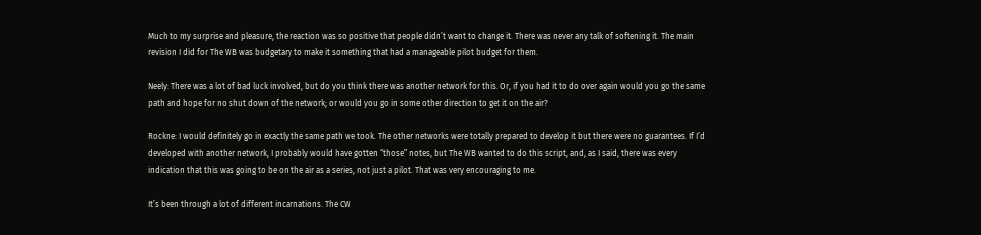Much to my surprise and pleasure, the reaction was so positive that people didn’t want to change it. There was never any talk of softening it. The main revision I did for The WB was budgetary to make it something that had a manageable pilot budget for them.

Neely: There was a lot of bad luck involved, but do you think there was another network for this. Or, if you had it to do over again would you go the same path and hope for no shut down of the network; or would you go in some other direction to get it on the air?

Rockne: I would definitely go in exactly the same path we took. The other networks were totally prepared to develop it but there were no guarantees. If I’d developed with another network, I probably would have gotten “those” notes, but The WB wanted to do this script, and, as I said, there was every indication that this was going to be on the air as a series, not just a pilot. That was very encouraging to me.

It’s been through a lot of different incarnations. The CW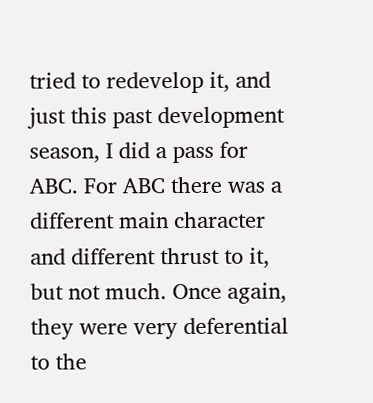tried to redevelop it, and just this past development season, I did a pass for ABC. For ABC there was a different main character and different thrust to it, but not much. Once again, they were very deferential to the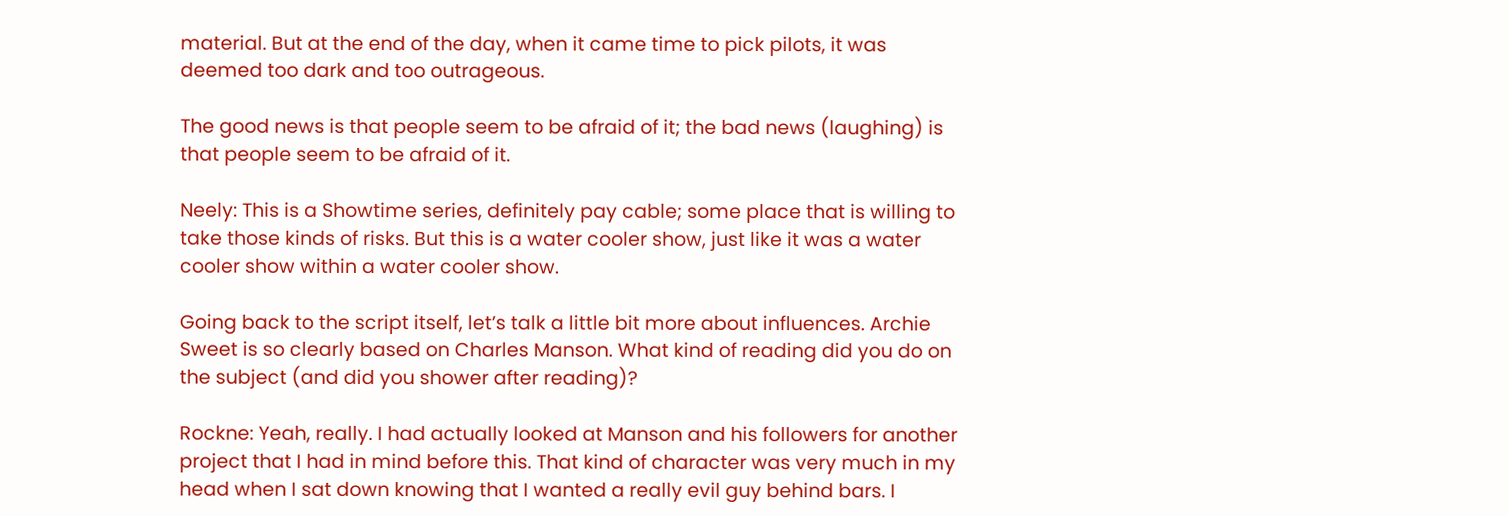material. But at the end of the day, when it came time to pick pilots, it was deemed too dark and too outrageous.

The good news is that people seem to be afraid of it; the bad news (laughing) is that people seem to be afraid of it.

Neely: This is a Showtime series, definitely pay cable; some place that is willing to take those kinds of risks. But this is a water cooler show, just like it was a water cooler show within a water cooler show.

Going back to the script itself, let’s talk a little bit more about influences. Archie Sweet is so clearly based on Charles Manson. What kind of reading did you do on the subject (and did you shower after reading)?

Rockne: Yeah, really. I had actually looked at Manson and his followers for another project that I had in mind before this. That kind of character was very much in my head when I sat down knowing that I wanted a really evil guy behind bars. I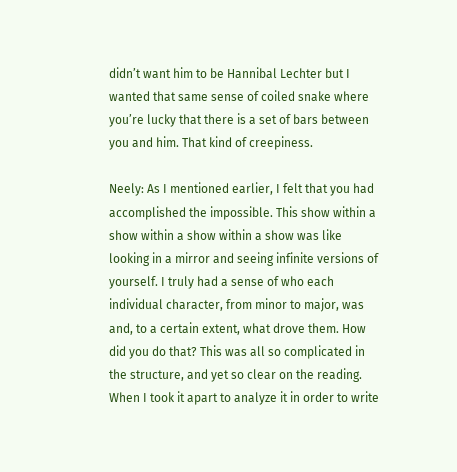didn’t want him to be Hannibal Lechter but I wanted that same sense of coiled snake where you’re lucky that there is a set of bars between you and him. That kind of creepiness.

Neely: As I mentioned earlier, I felt that you had accomplished the impossible. This show within a show within a show within a show was like looking in a mirror and seeing infinite versions of yourself. I truly had a sense of who each individual character, from minor to major, was and, to a certain extent, what drove them. How did you do that? This was all so complicated in the structure, and yet so clear on the reading. When I took it apart to analyze it in order to write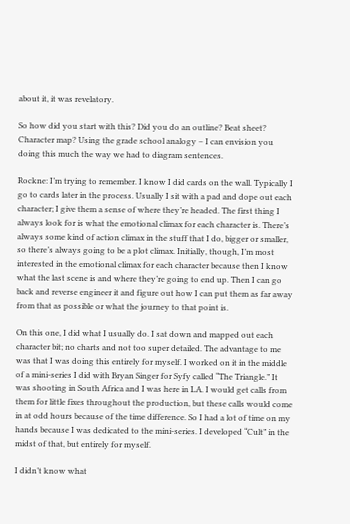about it, it was revelatory.

So how did you start with this? Did you do an outline? Beat sheet? Character map? Using the grade school analogy – I can envision you doing this much the way we had to diagram sentences.

Rockne: I’m trying to remember. I know I did cards on the wall. Typically I go to cards later in the process. Usually I sit with a pad and dope out each character; I give them a sense of where they’re headed. The first thing I always look for is what the emotional climax for each character is. There’s always some kind of action climax in the stuff that I do, bigger or smaller, so there’s always going to be a plot climax. Initially, though, I’m most interested in the emotional climax for each character because then I know what the last scene is and where they’re going to end up. Then I can go back and reverse engineer it and figure out how I can put them as far away from that as possible or what the journey to that point is.

On this one, I did what I usually do. I sat down and mapped out each character bit; no charts and not too super detailed. The advantage to me was that I was doing this entirely for myself. I worked on it in the middle of a mini-series I did with Bryan Singer for Syfy called “The Triangle.” It was shooting in South Africa and I was here in LA. I would get calls from them for little fixes throughout the production, but these calls would come in at odd hours because of the time difference. So I had a lot of time on my hands because I was dedicated to the mini-series. I developed “Cult” in the midst of that, but entirely for myself.

I didn’t know what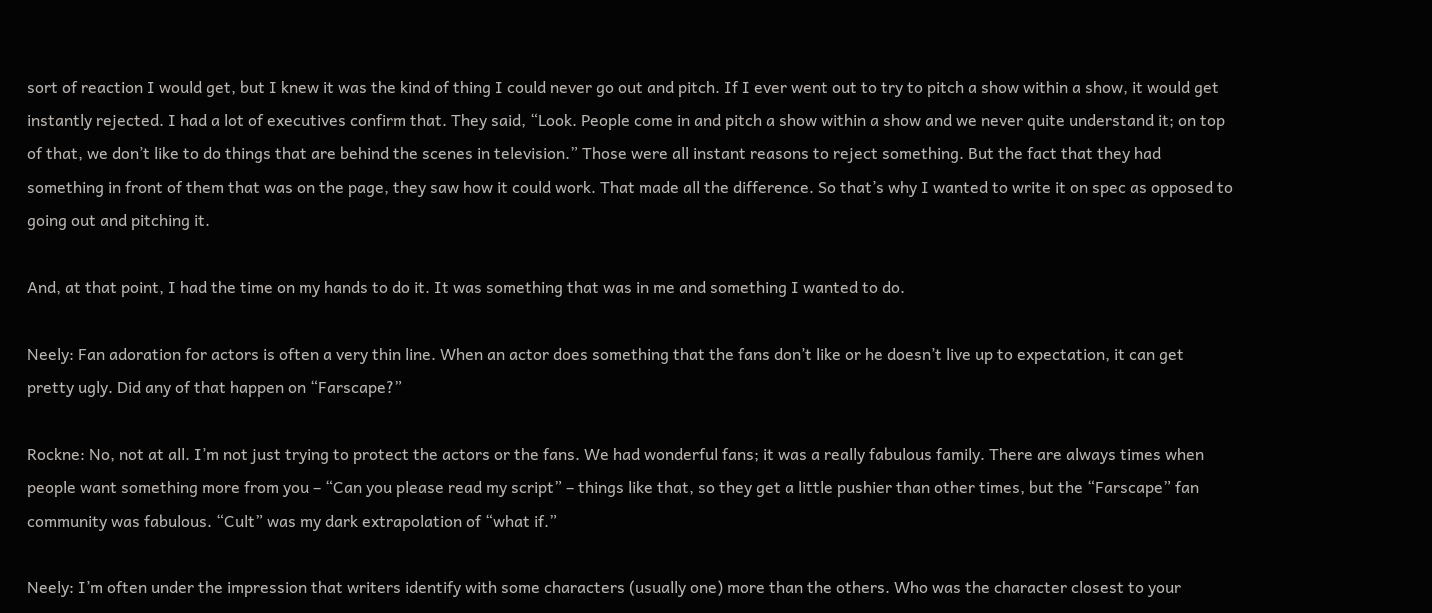sort of reaction I would get, but I knew it was the kind of thing I could never go out and pitch. If I ever went out to try to pitch a show within a show, it would get instantly rejected. I had a lot of executives confirm that. They said, “Look. People come in and pitch a show within a show and we never quite understand it; on top of that, we don’t like to do things that are behind the scenes in television.” Those were all instant reasons to reject something. But the fact that they had something in front of them that was on the page, they saw how it could work. That made all the difference. So that’s why I wanted to write it on spec as opposed to going out and pitching it.

And, at that point, I had the time on my hands to do it. It was something that was in me and something I wanted to do.

Neely: Fan adoration for actors is often a very thin line. When an actor does something that the fans don’t like or he doesn’t live up to expectation, it can get pretty ugly. Did any of that happen on “Farscape?”

Rockne: No, not at all. I’m not just trying to protect the actors or the fans. We had wonderful fans; it was a really fabulous family. There are always times when people want something more from you – “Can you please read my script” – things like that, so they get a little pushier than other times, but the “Farscape” fan community was fabulous. “Cult” was my dark extrapolation of “what if.”

Neely: I’m often under the impression that writers identify with some characters (usually one) more than the others. Who was the character closest to your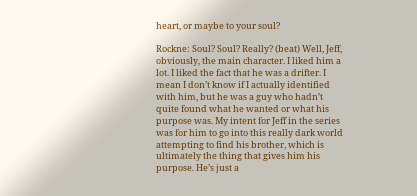heart, or maybe to your soul?

Rockne: Soul? Soul? Really? (beat) Well, Jeff, obviously, the main character. I liked him a lot. I liked the fact that he was a drifter. I mean I don’t know if I actually identified with him, but he was a guy who hadn’t quite found what he wanted or what his purpose was. My intent for Jeff in the series was for him to go into this really dark world attempting to find his brother, which is ultimately the thing that gives him his purpose. He’s just a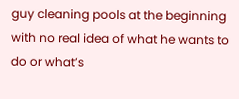guy cleaning pools at the beginning with no real idea of what he wants to do or what’s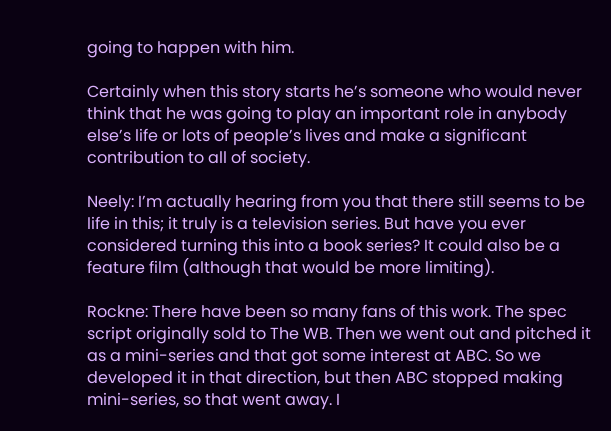going to happen with him.

Certainly when this story starts he’s someone who would never think that he was going to play an important role in anybody else’s life or lots of people’s lives and make a significant contribution to all of society.

Neely: I’m actually hearing from you that there still seems to be life in this; it truly is a television series. But have you ever considered turning this into a book series? It could also be a feature film (although that would be more limiting).

Rockne: There have been so many fans of this work. The spec script originally sold to The WB. Then we went out and pitched it as a mini-series and that got some interest at ABC. So we developed it in that direction, but then ABC stopped making mini-series, so that went away. I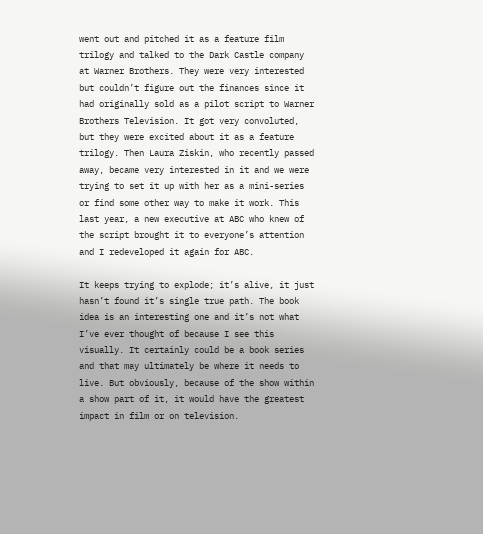went out and pitched it as a feature film trilogy and talked to the Dark Castle company at Warner Brothers. They were very interested but couldn’t figure out the finances since it had originally sold as a pilot script to Warner Brothers Television. It got very convoluted, but they were excited about it as a feature trilogy. Then Laura Ziskin, who recently passed away, became very interested in it and we were trying to set it up with her as a mini-series or find some other way to make it work. This last year, a new executive at ABC who knew of the script brought it to everyone’s attention and I redeveloped it again for ABC.

It keeps trying to explode; it’s alive, it just hasn’t found it’s single true path. The book idea is an interesting one and it’s not what I’ve ever thought of because I see this visually. It certainly could be a book series and that may ultimately be where it needs to live. But obviously, because of the show within a show part of it, it would have the greatest impact in film or on television.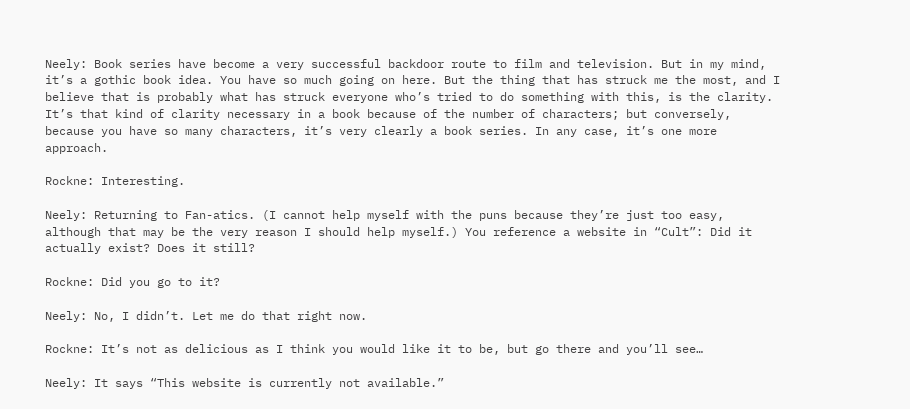Neely: Book series have become a very successful backdoor route to film and television. But in my mind, it’s a gothic book idea. You have so much going on here. But the thing that has struck me the most, and I believe that is probably what has struck everyone who’s tried to do something with this, is the clarity. It’s that kind of clarity necessary in a book because of the number of characters; but conversely, because you have so many characters, it’s very clearly a book series. In any case, it’s one more approach.

Rockne: Interesting.

Neely: Returning to Fan-atics. (I cannot help myself with the puns because they’re just too easy, although that may be the very reason I should help myself.) You reference a website in “Cult”: Did it actually exist? Does it still?

Rockne: Did you go to it?

Neely: No, I didn’t. Let me do that right now.

Rockne: It’s not as delicious as I think you would like it to be, but go there and you’ll see…

Neely: It says “This website is currently not available.”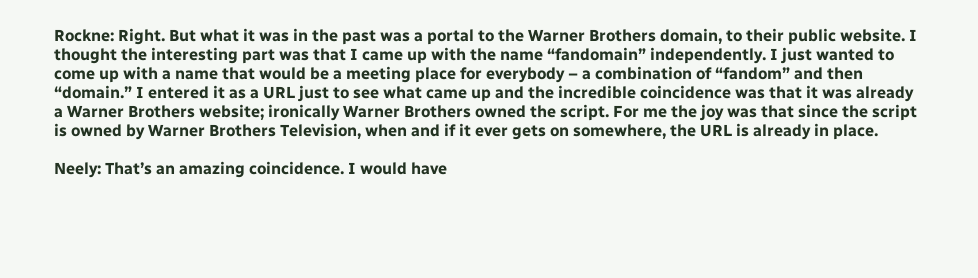Rockne: Right. But what it was in the past was a portal to the Warner Brothers domain, to their public website. I thought the interesting part was that I came up with the name “fandomain” independently. I just wanted to come up with a name that would be a meeting place for everybody – a combination of “fandom” and then “domain.” I entered it as a URL just to see what came up and the incredible coincidence was that it was already a Warner Brothers website; ironically Warner Brothers owned the script. For me the joy was that since the script is owned by Warner Brothers Television, when and if it ever gets on somewhere, the URL is already in place.

Neely: That’s an amazing coincidence. I would have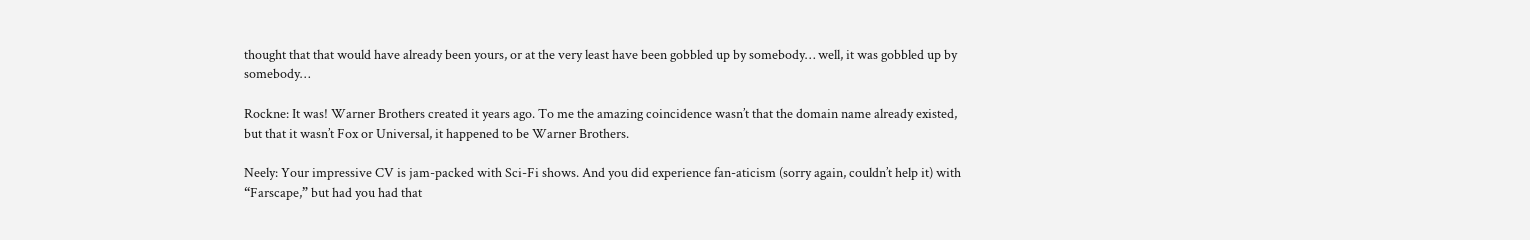thought that that would have already been yours, or at the very least have been gobbled up by somebody… well, it was gobbled up by somebody…

Rockne: It was! Warner Brothers created it years ago. To me the amazing coincidence wasn’t that the domain name already existed, but that it wasn’t Fox or Universal, it happened to be Warner Brothers.

Neely: Your impressive CV is jam-packed with Sci-Fi shows. And you did experience fan-aticism (sorry again, couldn’t help it) with “Farscape,” but had you had that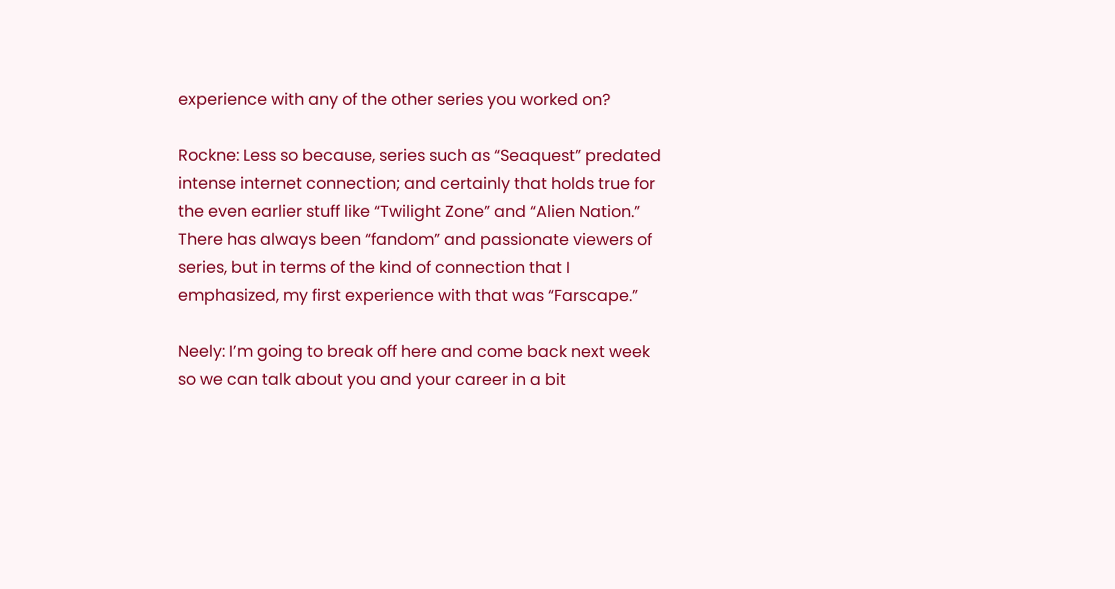experience with any of the other series you worked on?

Rockne: Less so because, series such as “Seaquest” predated intense internet connection; and certainly that holds true for the even earlier stuff like “Twilight Zone” and “Alien Nation.” There has always been “fandom” and passionate viewers of series, but in terms of the kind of connection that I emphasized, my first experience with that was “Farscape.”

Neely: I’m going to break off here and come back next week so we can talk about you and your career in a bit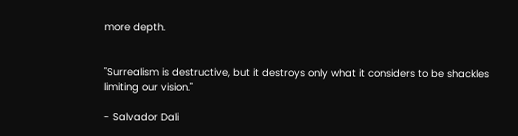more depth.


"Surrealism is destructive, but it destroys only what it considers to be shackles limiting our vision."

- Salvador Dali